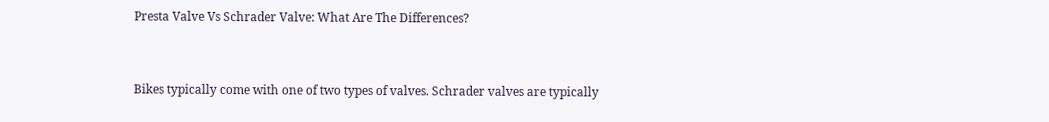Presta Valve Vs Schrader Valve: What Are The Differences?


Bikes typically come with one of two types of valves. Schrader valves are typically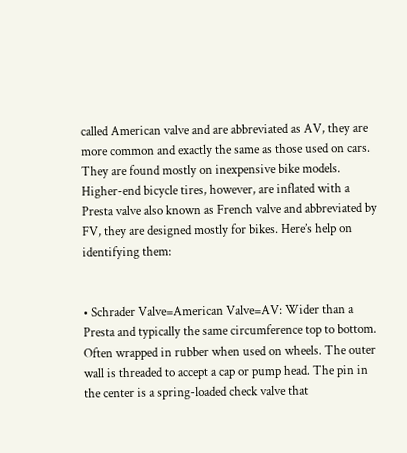called American valve and are abbreviated as AV, they are more common and exactly the same as those used on cars.  They are found mostly on inexpensive bike models.  Higher-end bicycle tires, however, are inflated with a Presta valve also known as French valve and abbreviated by FV, they are designed mostly for bikes. Here’s help on identifying them:


• Schrader Valve=American Valve=AV: Wider than a Presta and typically the same circumference top to bottom. Often wrapped in rubber when used on wheels. The outer wall is threaded to accept a cap or pump head. The pin in the center is a spring-loaded check valve that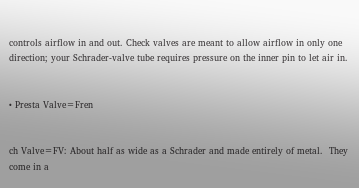controls airflow in and out. Check valves are meant to allow airflow in only one direction; your Schrader-valve tube requires pressure on the inner pin to let air in.


• Presta Valve=Fren


ch Valve=FV: About half as wide as a Schrader and made entirely of metal.  They come in a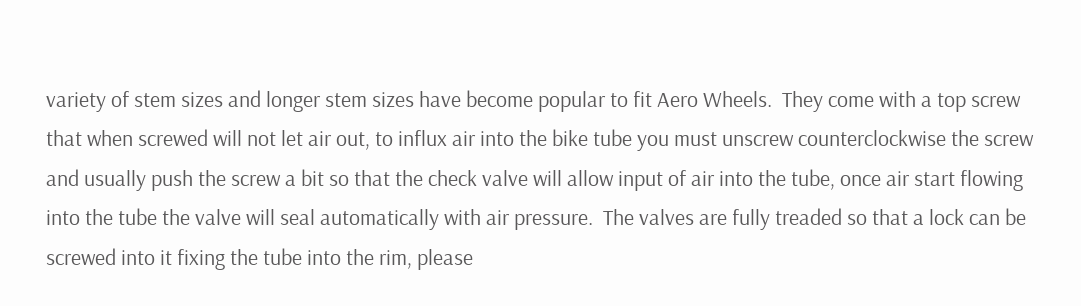variety of stem sizes and longer stem sizes have become popular to fit Aero Wheels.  They come with a top screw that when screwed will not let air out, to influx air into the bike tube you must unscrew counterclockwise the screw and usually push the screw a bit so that the check valve will allow input of air into the tube, once air start flowing into the tube the valve will seal automatically with air pressure.  The valves are fully treaded so that a lock can be screwed into it fixing the tube into the rim, please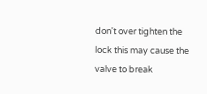don't over tighten the lock this may cause the valve to break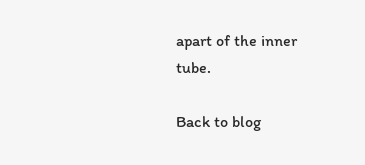apart of the inner tube.

Back to blog